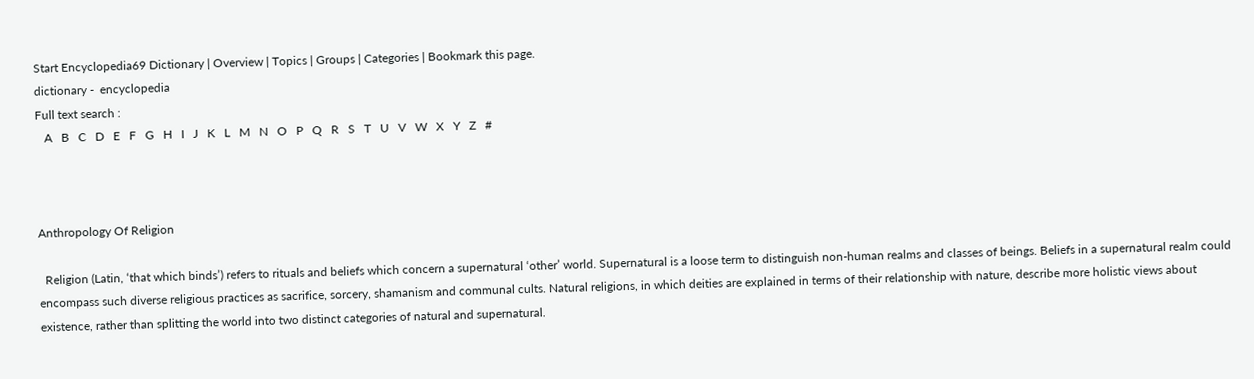Start Encyclopedia69 Dictionary | Overview | Topics | Groups | Categories | Bookmark this page.
dictionary -  encyclopedia
Full text search :
   A   B   C   D   E   F   G   H   I   J   K   L   M   N   O   P   Q   R   S   T   U   V   W   X   Y   Z   #



Anthropology Of Religion

  Religion (Latin, ‘that which binds’) refers to rituals and beliefs which concern a supernatural ‘other’ world. Supernatural is a loose term to distinguish non-human realms and classes of beings. Beliefs in a supernatural realm could encompass such diverse religious practices as sacrifice, sorcery, shamanism and communal cults. Natural religions, in which deities are explained in terms of their relationship with nature, describe more holistic views about existence, rather than splitting the world into two distinct categories of natural and supernatural.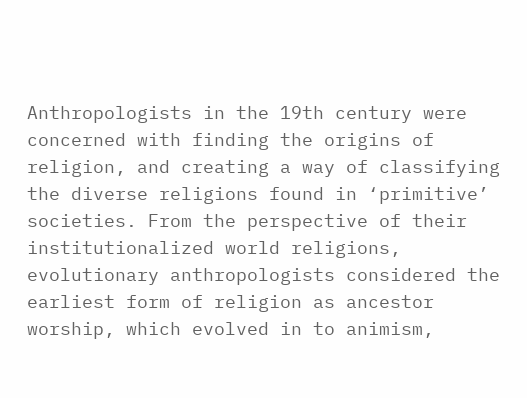Anthropologists in the 19th century were concerned with finding the origins of religion, and creating a way of classifying the diverse religions found in ‘primitive’ societies. From the perspective of their institutionalized world religions, evolutionary anthropologists considered the earliest form of religion as ancestor worship, which evolved in to animism,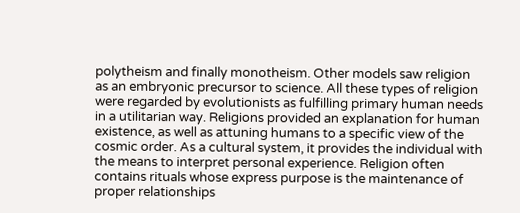polytheism and finally monotheism. Other models saw religion as an embryonic precursor to science. All these types of religion were regarded by evolutionists as fulfilling primary human needs in a utilitarian way. Religions provided an explanation for human existence, as well as attuning humans to a specific view of the cosmic order. As a cultural system, it provides the individual with the means to interpret personal experience. Religion often contains rituals whose express purpose is the maintenance of proper relationships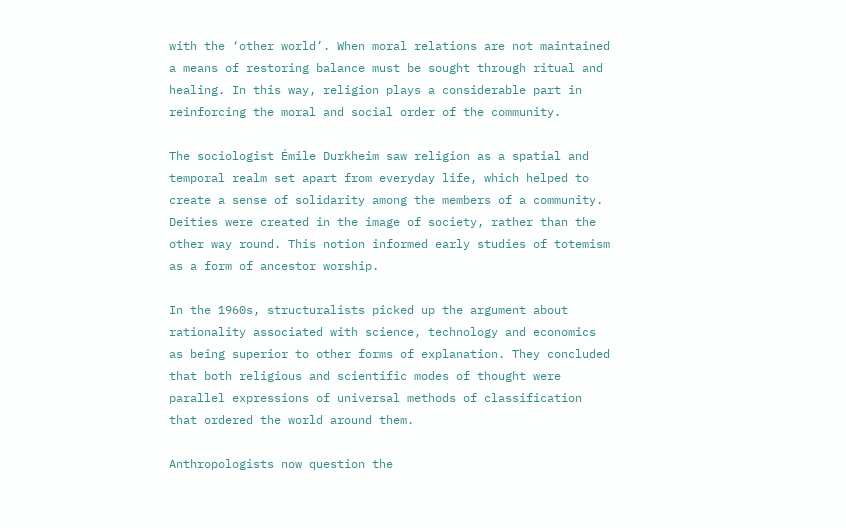with the ‘other world’. When moral relations are not maintained a means of restoring balance must be sought through ritual and healing. In this way, religion plays a considerable part in reinforcing the moral and social order of the community.

The sociologist Émile Durkheim saw religion as a spatial and temporal realm set apart from everyday life, which helped to create a sense of solidarity among the members of a community. Deities were created in the image of society, rather than the other way round. This notion informed early studies of totemism as a form of ancestor worship.

In the 1960s, structuralists picked up the argument about rationality associated with science, technology and economics as being superior to other forms of explanation. They concluded that both religious and scientific modes of thought were parallel expressions of universal methods of classification that ordered the world around them.

Anthropologists now question the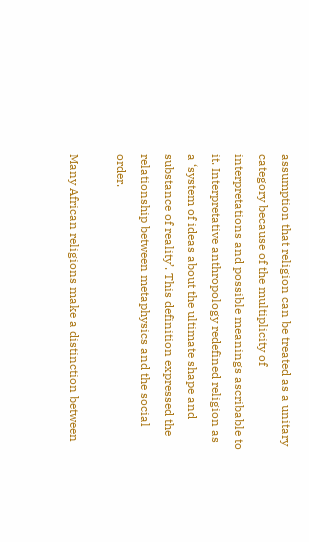assumption that religion can be treated as a unitary category because of the multiplicity of interpretations and possible meanings ascribable to it. Interpretative anthropology redefined religion as a ‘system of ideas about the ultimate shape and substance of reality’. This definition expressed the relationship between metaphysics and the social order.

Many African religions make a distinction between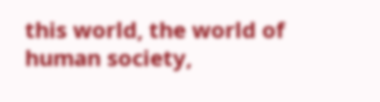this world, the world of human society,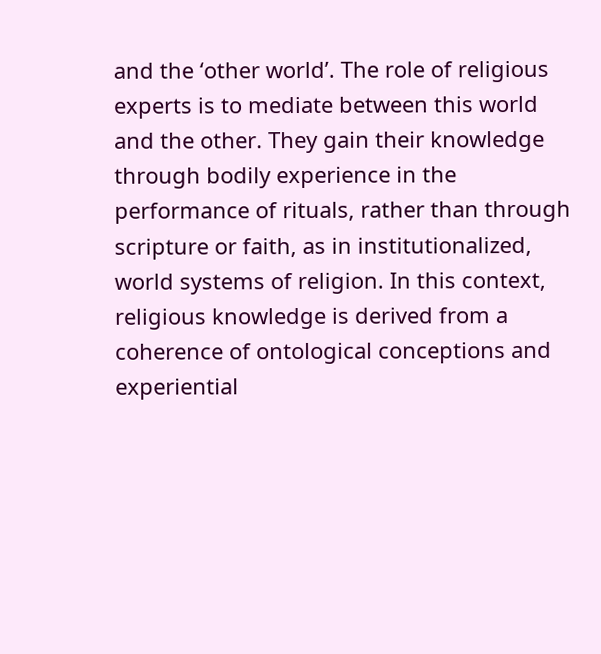and the ‘other world’. The role of religious experts is to mediate between this world and the other. They gain their knowledge through bodily experience in the performance of rituals, rather than through scripture or faith, as in institutionalized, world systems of religion. In this context, religious knowledge is derived from a coherence of ontological conceptions and experiential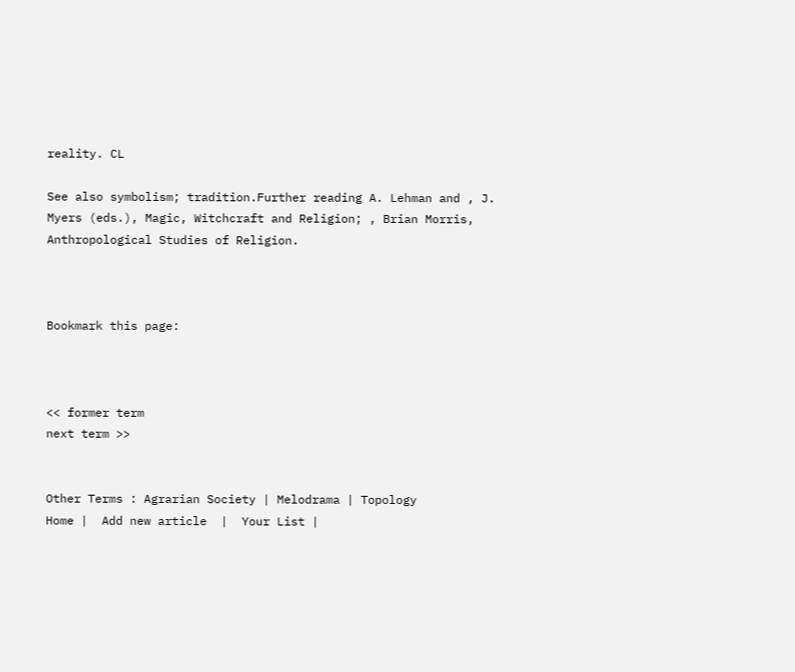reality. CL

See also symbolism; tradition.Further reading A. Lehman and , J. Myers (eds.), Magic, Witchcraft and Religion; , Brian Morris, Anthropological Studies of Religion.



Bookmark this page:



<< former term
next term >>


Other Terms : Agrarian Society | Melodrama | Topology
Home |  Add new article  |  Your List |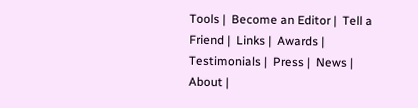Tools |  Become an Editor |  Tell a Friend |  Links |  Awards |  Testimonials |  Press |  News |  About |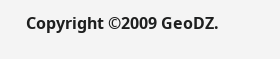Copyright ©2009 GeoDZ.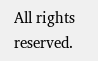All rights reserved.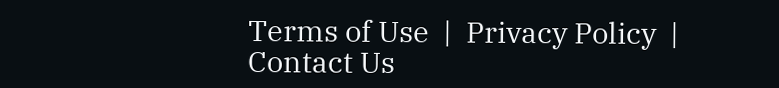Terms of Use  |  Privacy Policy  |  Contact Us